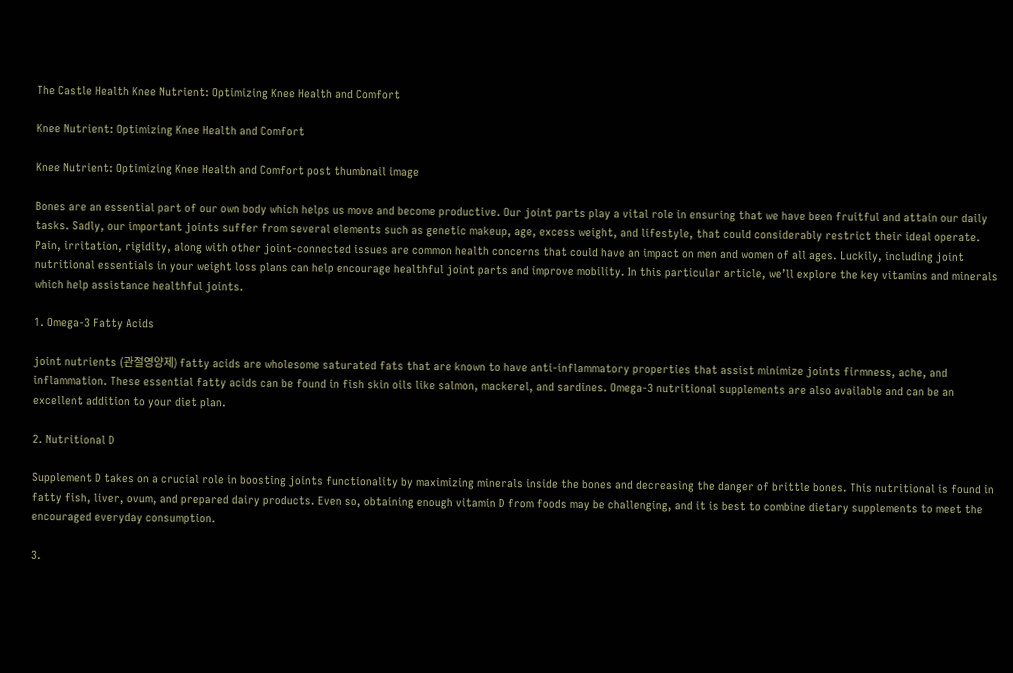The Castle Health Knee Nutrient: Optimizing Knee Health and Comfort

Knee Nutrient: Optimizing Knee Health and Comfort

Knee Nutrient: Optimizing Knee Health and Comfort post thumbnail image

Bones are an essential part of our own body which helps us move and become productive. Our joint parts play a vital role in ensuring that we have been fruitful and attain our daily tasks. Sadly, our important joints suffer from several elements such as genetic makeup, age, excess weight, and lifestyle, that could considerably restrict their ideal operate. Pain, irritation, rigidity, along with other joint-connected issues are common health concerns that could have an impact on men and women of all ages. Luckily, including joint nutritional essentials in your weight loss plans can help encourage healthful joint parts and improve mobility. In this particular article, we’ll explore the key vitamins and minerals which help assistance healthful joints.

1. Omega-3 Fatty Acids

joint nutrients (관절영양제) fatty acids are wholesome saturated fats that are known to have anti-inflammatory properties that assist minimize joints firmness, ache, and inflammation. These essential fatty acids can be found in fish skin oils like salmon, mackerel, and sardines. Omega-3 nutritional supplements are also available and can be an excellent addition to your diet plan.

2. Nutritional D

Supplement D takes on a crucial role in boosting joints functionality by maximizing minerals inside the bones and decreasing the danger of brittle bones. This nutritional is found in fatty fish, liver, ovum, and prepared dairy products. Even so, obtaining enough vitamin D from foods may be challenging, and it is best to combine dietary supplements to meet the encouraged everyday consumption.

3.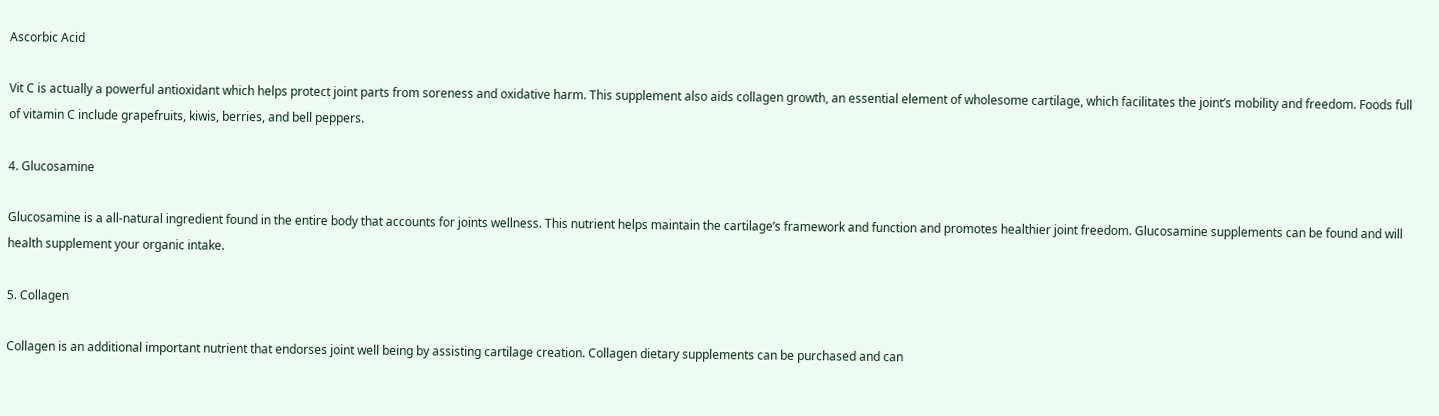Ascorbic Acid

Vit C is actually a powerful antioxidant which helps protect joint parts from soreness and oxidative harm. This supplement also aids collagen growth, an essential element of wholesome cartilage, which facilitates the joint’s mobility and freedom. Foods full of vitamin C include grapefruits, kiwis, berries, and bell peppers.

4. Glucosamine

Glucosamine is a all-natural ingredient found in the entire body that accounts for joints wellness. This nutrient helps maintain the cartilage’s framework and function and promotes healthier joint freedom. Glucosamine supplements can be found and will health supplement your organic intake.

5. Collagen

Collagen is an additional important nutrient that endorses joint well being by assisting cartilage creation. Collagen dietary supplements can be purchased and can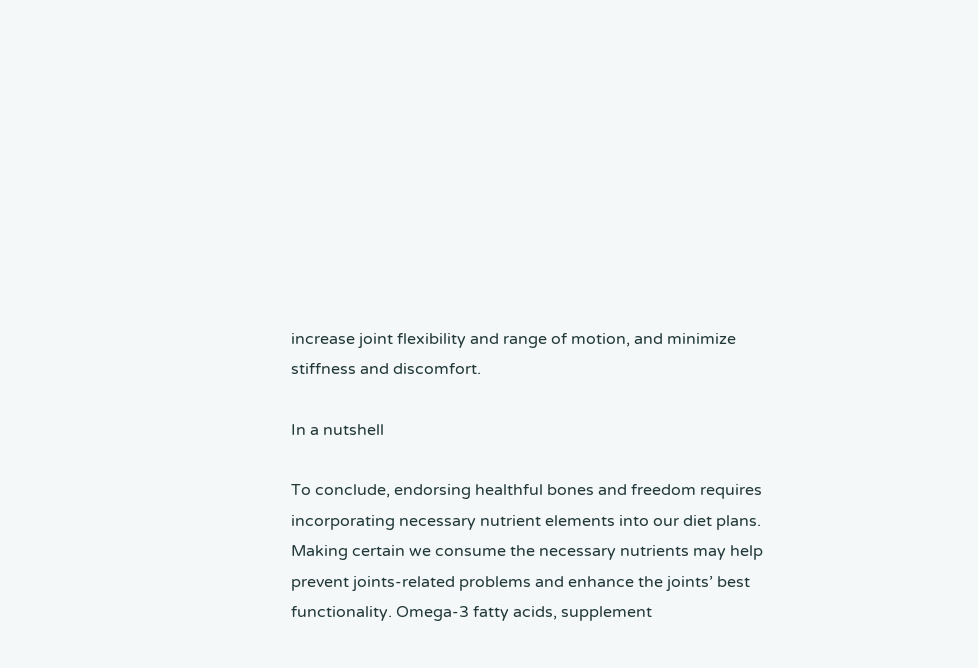increase joint flexibility and range of motion, and minimize stiffness and discomfort.

In a nutshell

To conclude, endorsing healthful bones and freedom requires incorporating necessary nutrient elements into our diet plans. Making certain we consume the necessary nutrients may help prevent joints-related problems and enhance the joints’ best functionality. Omega-3 fatty acids, supplement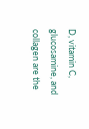D, vitamin C, glucosamine, and collagen are the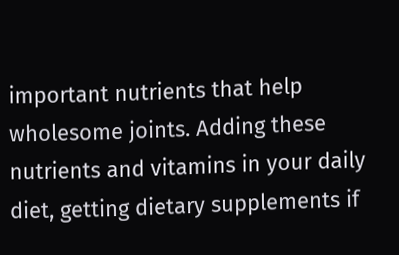important nutrients that help wholesome joints. Adding these nutrients and vitamins in your daily diet, getting dietary supplements if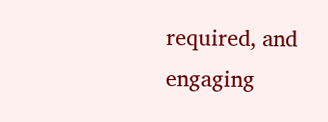required, and engaging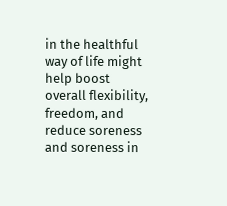in the healthful way of life might help boost overall flexibility, freedom, and reduce soreness and soreness in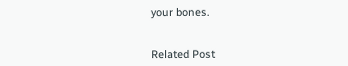your bones.


Related Post